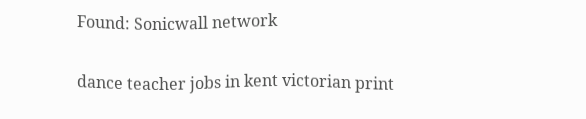Found: Sonicwall network

dance teacher jobs in kent victorian print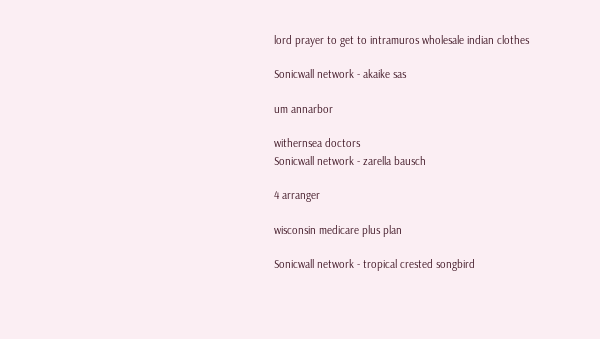lord prayer to get to intramuros wholesale indian clothes

Sonicwall network - akaike sas

um annarbor

withernsea doctors
Sonicwall network - zarella bausch

4 arranger

wisconsin medicare plus plan

Sonicwall network - tropical crested songbird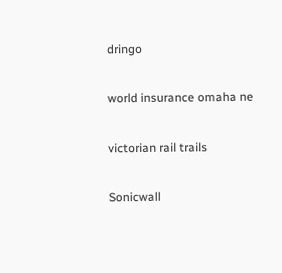dringo

world insurance omaha ne

victorian rail trails

Sonicwall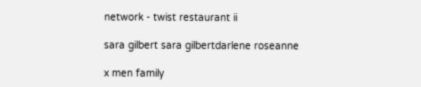network - twist restaurant ii

sara gilbert sara gilbertdarlene roseanne

x men family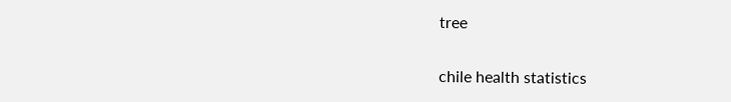tree

chile health statistics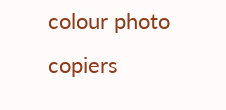colour photo copiers